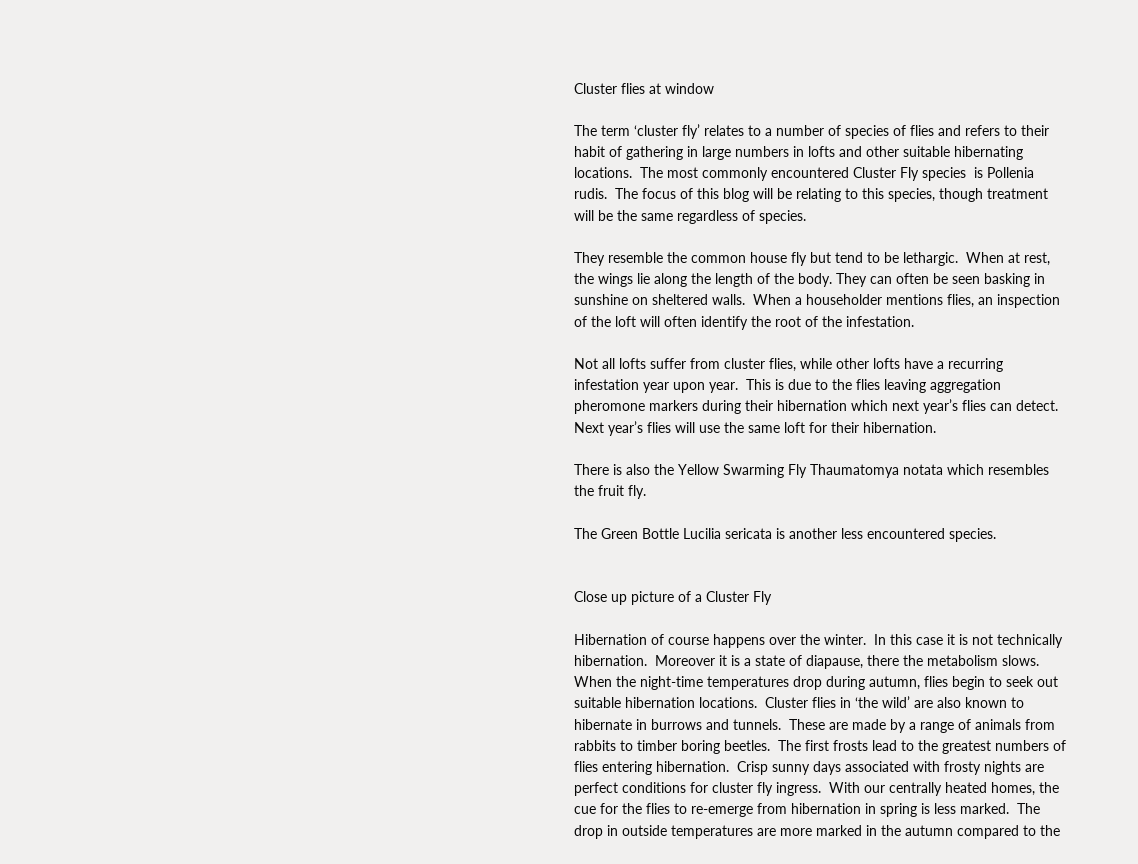Cluster flies at window

The term ‘cluster fly’ relates to a number of species of flies and refers to their habit of gathering in large numbers in lofts and other suitable hibernating locations.  The most commonly encountered Cluster Fly species  is Pollenia rudis.  The focus of this blog will be relating to this species, though treatment will be the same regardless of species.

They resemble the common house fly but tend to be lethargic.  When at rest, the wings lie along the length of the body. They can often be seen basking in sunshine on sheltered walls.  When a householder mentions flies, an inspection of the loft will often identify the root of the infestation.

Not all lofts suffer from cluster flies, while other lofts have a recurring infestation year upon year.  This is due to the flies leaving aggregation pheromone markers during their hibernation which next year’s flies can detect.  Next year’s flies will use the same loft for their hibernation.

There is also the Yellow Swarming Fly Thaumatomya notata which resembles the fruit fly.

The Green Bottle Lucilia sericata is another less encountered species.


Close up picture of a Cluster Fly

Hibernation of course happens over the winter.  In this case it is not technically hibernation.  Moreover it is a state of diapause, there the metabolism slows.  When the night-time temperatures drop during autumn, flies begin to seek out suitable hibernation locations.  Cluster flies in ‘the wild’ are also known to hibernate in burrows and tunnels.  These are made by a range of animals from rabbits to timber boring beetles.  The first frosts lead to the greatest numbers of flies entering hibernation.  Crisp sunny days associated with frosty nights are perfect conditions for cluster fly ingress.  With our centrally heated homes, the cue for the flies to re-emerge from hibernation in spring is less marked.  The drop in outside temperatures are more marked in the autumn compared to the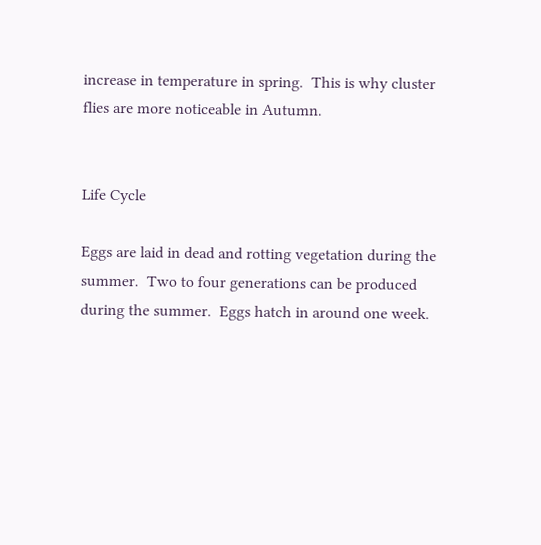increase in temperature in spring.  This is why cluster flies are more noticeable in Autumn.


Life Cycle

Eggs are laid in dead and rotting vegetation during the summer.  Two to four generations can be produced during the summer.  Eggs hatch in around one week.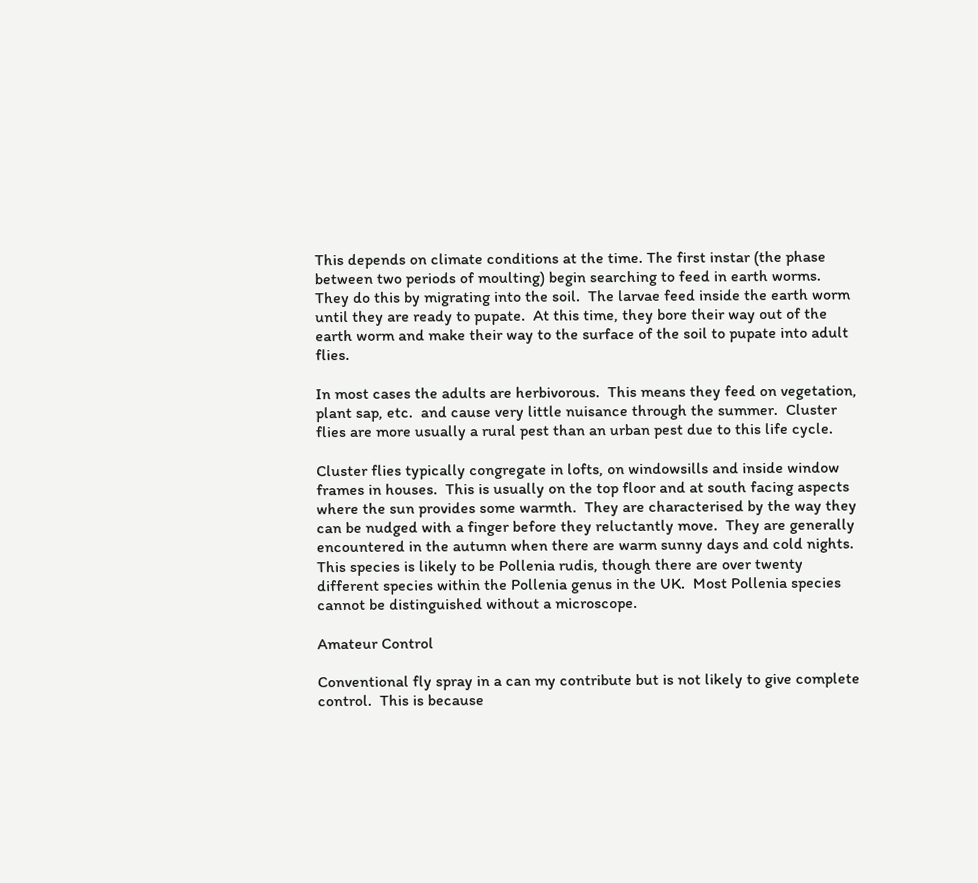This depends on climate conditions at the time. The first instar (the phase between two periods of moulting) begin searching to feed in earth worms.  They do this by migrating into the soil.  The larvae feed inside the earth worm until they are ready to pupate.  At this time, they bore their way out of the earth worm and make their way to the surface of the soil to pupate into adult flies.

In most cases the adults are herbivorous.  This means they feed on vegetation, plant sap, etc.  and cause very little nuisance through the summer.  Cluster flies are more usually a rural pest than an urban pest due to this life cycle.

Cluster flies typically congregate in lofts, on windowsills and inside window frames in houses.  This is usually on the top floor and at south facing aspects where the sun provides some warmth.  They are characterised by the way they can be nudged with a finger before they reluctantly move.  They are generally encountered in the autumn when there are warm sunny days and cold nights.  This species is likely to be Pollenia rudis, though there are over twenty different species within the Pollenia genus in the UK.  Most Pollenia species cannot be distinguished without a microscope.

Amateur Control

Conventional fly spray in a can my contribute but is not likely to give complete control.  This is because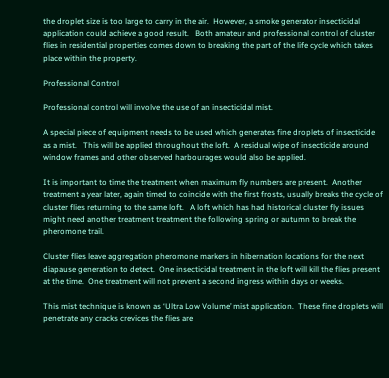the droplet size is too large to carry in the air.  However, a smoke generator insecticidal application could achieve a good result.   Both amateur and professional control of cluster flies in residential properties comes down to breaking the part of the life cycle which takes place within the property.

Professional Control

Professional control will involve the use of an insecticidal mist.

A special piece of equipment needs to be used which generates fine droplets of insecticide as a mist.   This will be applied throughout the loft.  A residual wipe of insecticide around window frames and other observed harbourages would also be applied.

It is important to time the treatment when maximum fly numbers are present.  Another treatment a year later, again timed to coincide with the first frosts, usually breaks the cycle of cluster flies returning to the same loft.   A loft which has had historical cluster fly issues might need another treatment treatment the following spring or autumn to break the pheromone trail.

Cluster flies leave aggregation pheromone markers in hibernation locations for the next diapause generation to detect.  One insecticidal treatment in the loft will kill the flies present at the time.  One treatment will not prevent a second ingress within days or weeks.

This mist technique is known as ‘Ultra Low Volume’ mist application.  These fine droplets will penetrate any cracks crevices the flies are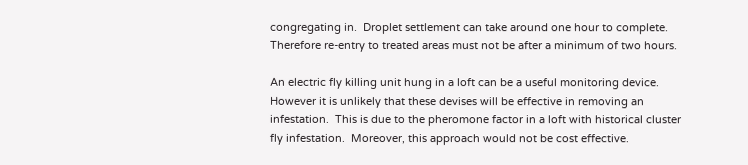congregating in.  Droplet settlement can take around one hour to complete.  Therefore re-entry to treated areas must not be after a minimum of two hours.

An electric fly killing unit hung in a loft can be a useful monitoring device.  However it is unlikely that these devises will be effective in removing an infestation.  This is due to the pheromone factor in a loft with historical cluster fly infestation.  Moreover, this approach would not be cost effective.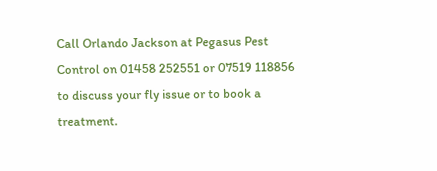Call Orlando Jackson at Pegasus Pest Control on 01458 252551 or 07519 118856 to discuss your fly issue or to book a treatment.